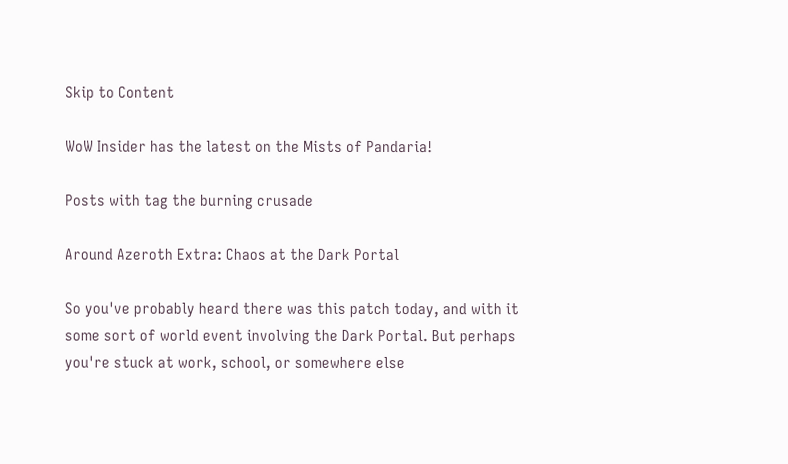Skip to Content

WoW Insider has the latest on the Mists of Pandaria!

Posts with tag the burning crusade

Around Azeroth Extra: Chaos at the Dark Portal

So you've probably heard there was this patch today, and with it some sort of world event involving the Dark Portal. But perhaps you're stuck at work, school, or somewhere else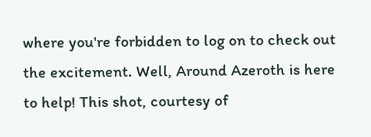where you're forbidden to log on to check out the excitement. Well, Around Azeroth is here to help! This shot, courtesy of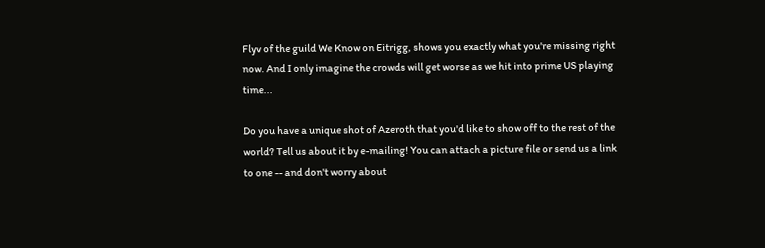Flyv of the guild We Know on Eitrigg, shows you exactly what you're missing right now. And I only imagine the crowds will get worse as we hit into prime US playing time...

Do you have a unique shot of Azeroth that you'd like to show off to the rest of the world? Tell us about it by e-mailing! You can attach a picture file or send us a link to one -- and don't worry about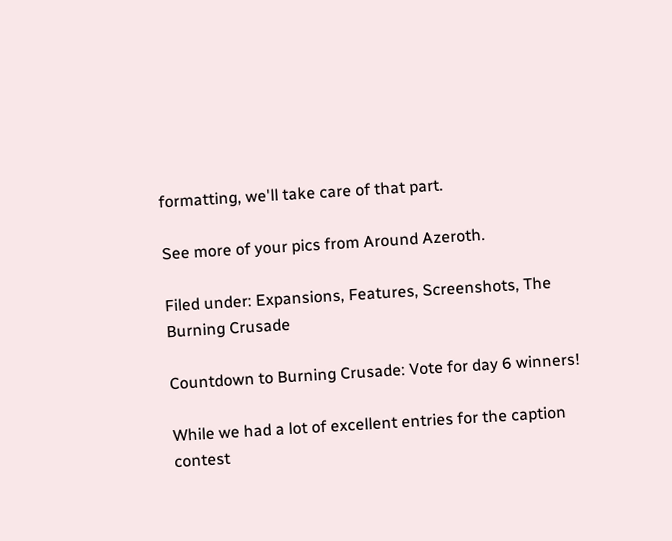formatting, we'll take care of that part.

See more of your pics from Around Azeroth.

Filed under: Expansions, Features, Screenshots, The Burning Crusade

Countdown to Burning Crusade: Vote for day 6 winners!

While we had a lot of excellent entries for the caption contest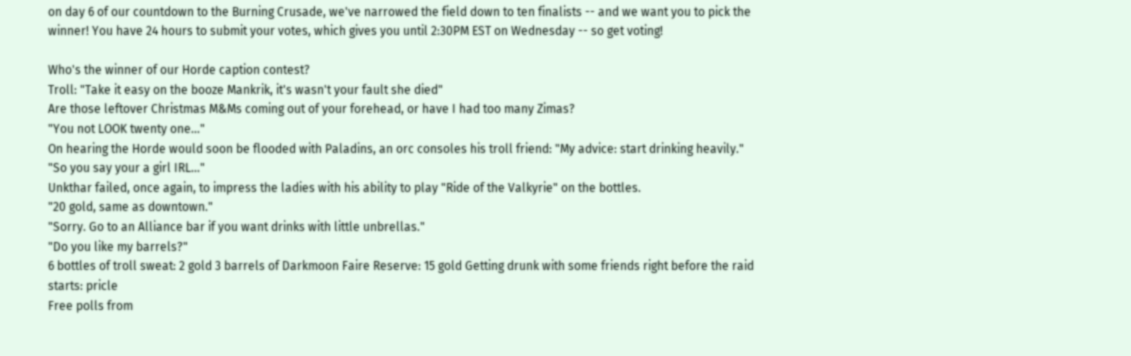on day 6 of our countdown to the Burning Crusade, we've narrowed the field down to ten finalists -- and we want you to pick the winner! You have 24 hours to submit your votes, which gives you until 2:30PM EST on Wednesday -- so get voting!

Who's the winner of our Horde caption contest?
Troll: "Take it easy on the booze Mankrik, it's wasn't your fault she died"
Are those leftover Christmas M&Ms coming out of your forehead, or have I had too many Zimas?
"You not LOOK twenty one..."
On hearing the Horde would soon be flooded with Paladins, an orc consoles his troll friend: "My advice: start drinking heavily."
"So you say your a girl IRL..."
Unkthar failed, once again, to impress the ladies with his ability to play "Ride of the Valkyrie" on the bottles.
"20 gold, same as downtown."
"Sorry. Go to an Alliance bar if you want drinks with little unbrellas."
"Do you like my barrels?"
6 bottles of troll sweat: 2 gold 3 barrels of Darkmoon Faire Reserve: 15 gold Getting drunk with some friends right before the raid starts: pricle
Free polls from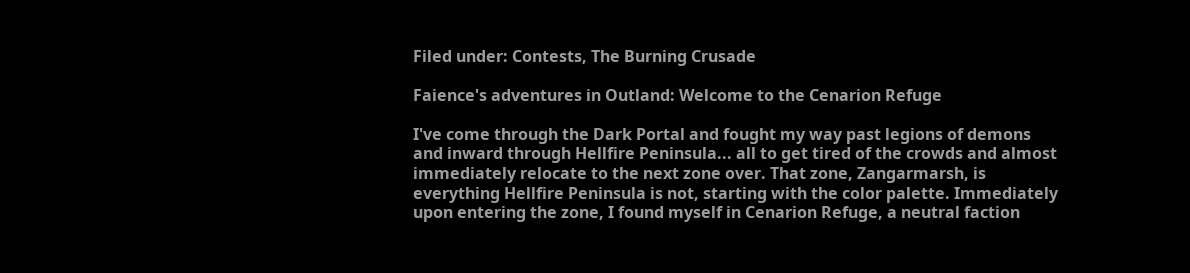Filed under: Contests, The Burning Crusade

Faience's adventures in Outland: Welcome to the Cenarion Refuge

I've come through the Dark Portal and fought my way past legions of demons and inward through Hellfire Peninsula... all to get tired of the crowds and almost immediately relocate to the next zone over. That zone, Zangarmarsh, is everything Hellfire Peninsula is not, starting with the color palette. Immediately upon entering the zone, I found myself in Cenarion Refuge, a neutral faction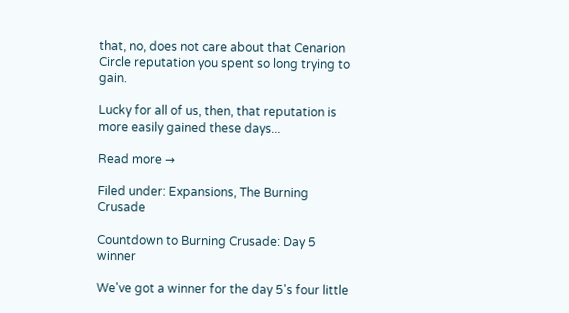that, no, does not care about that Cenarion Circle reputation you spent so long trying to gain.

Lucky for all of us, then, that reputation is more easily gained these days...

Read more →

Filed under: Expansions, The Burning Crusade

Countdown to Burning Crusade: Day 5 winner

We've got a winner for the day 5's four little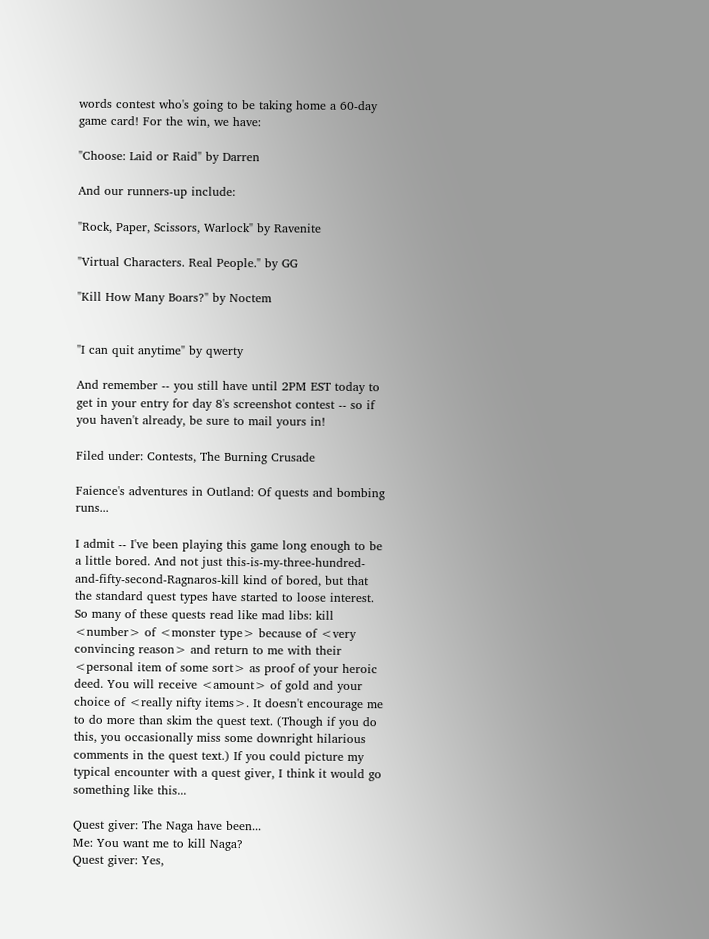words contest who's going to be taking home a 60-day game card! For the win, we have:

"Choose: Laid or Raid" by Darren

And our runners-up include:

"Rock, Paper, Scissors, Warlock" by Ravenite

"Virtual Characters. Real People." by GG

"Kill How Many Boars?" by Noctem


"I can quit anytime" by qwerty

And remember -- you still have until 2PM EST today to get in your entry for day 8's screenshot contest -- so if you haven't already, be sure to mail yours in!

Filed under: Contests, The Burning Crusade

Faience's adventures in Outland: Of quests and bombing runs...

I admit -- I've been playing this game long enough to be a little bored. And not just this-is-my-three-hundred-and-fifty-second-Ragnaros-kill kind of bored, but that the standard quest types have started to loose interest. So many of these quests read like mad libs: kill <number> of <monster type> because of <very convincing reason> and return to me with their <personal item of some sort> as proof of your heroic deed. You will receive <amount> of gold and your choice of <really nifty items>. It doesn't encourage me to do more than skim the quest text. (Though if you do this, you occasionally miss some downright hilarious comments in the quest text.) If you could picture my typical encounter with a quest giver, I think it would go something like this...

Quest giver: The Naga have been...
Me: You want me to kill Naga?
Quest giver: Yes,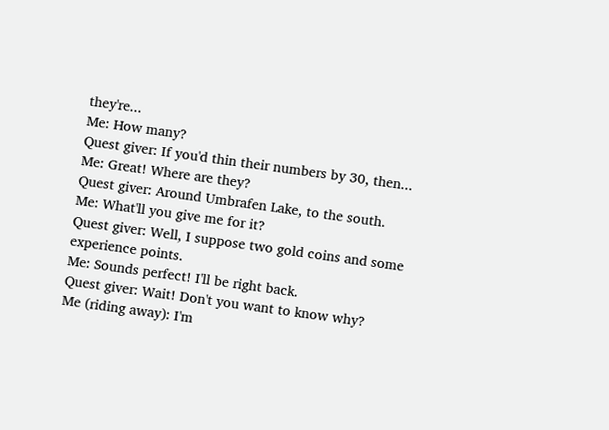they're...
Me: How many?
Quest giver: If you'd thin their numbers by 30, then...
Me: Great! Where are they?
Quest giver: Around Umbrafen Lake, to the south.
Me: What'll you give me for it?
Quest giver: Well, I suppose two gold coins and some experience points.
Me: Sounds perfect! I'll be right back.
Quest giver: Wait! Don't you want to know why?
Me (riding away): I'm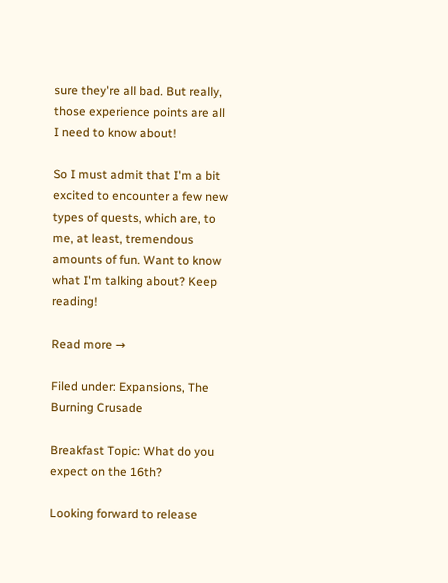sure they're all bad. But really, those experience points are all I need to know about!

So I must admit that I'm a bit excited to encounter a few new types of quests, which are, to me, at least, tremendous amounts of fun. Want to know what I'm talking about? Keep reading!

Read more →

Filed under: Expansions, The Burning Crusade

Breakfast Topic: What do you expect on the 16th?

Looking forward to release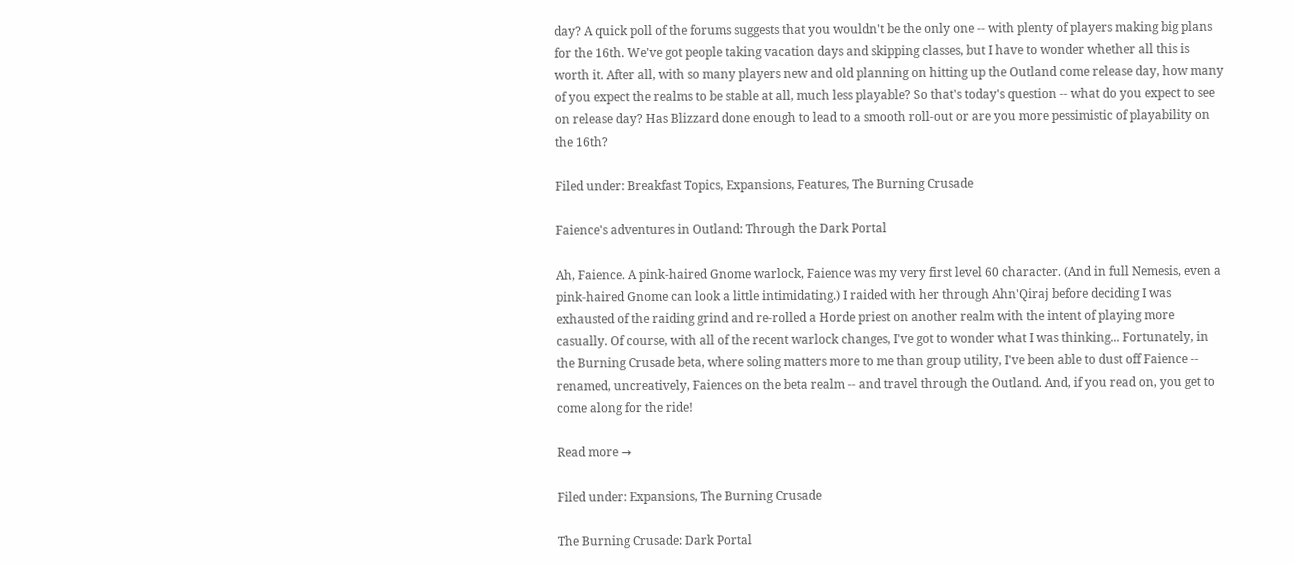day? A quick poll of the forums suggests that you wouldn't be the only one -- with plenty of players making big plans for the 16th. We've got people taking vacation days and skipping classes, but I have to wonder whether all this is worth it. After all, with so many players new and old planning on hitting up the Outland come release day, how many of you expect the realms to be stable at all, much less playable? So that's today's question -- what do you expect to see on release day? Has Blizzard done enough to lead to a smooth roll-out or are you more pessimistic of playability on the 16th?

Filed under: Breakfast Topics, Expansions, Features, The Burning Crusade

Faience's adventures in Outland: Through the Dark Portal

Ah, Faience. A pink-haired Gnome warlock, Faience was my very first level 60 character. (And in full Nemesis, even a pink-haired Gnome can look a little intimidating.) I raided with her through Ahn'Qiraj before deciding I was exhausted of the raiding grind and re-rolled a Horde priest on another realm with the intent of playing more casually. Of course, with all of the recent warlock changes, I've got to wonder what I was thinking... Fortunately, in the Burning Crusade beta, where soling matters more to me than group utility, I've been able to dust off Faience -- renamed, uncreatively, Faiences on the beta realm -- and travel through the Outland. And, if you read on, you get to come along for the ride!

Read more →

Filed under: Expansions, The Burning Crusade

The Burning Crusade: Dark Portal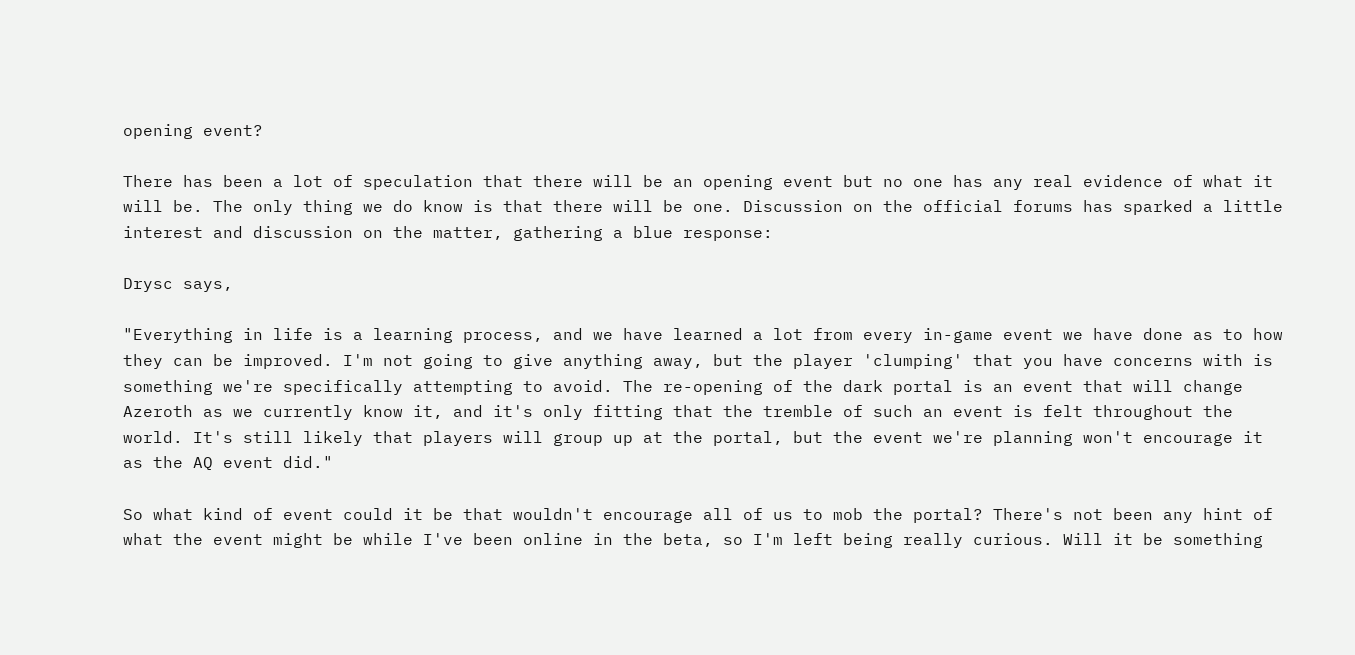opening event?

There has been a lot of speculation that there will be an opening event but no one has any real evidence of what it will be. The only thing we do know is that there will be one. Discussion on the official forums has sparked a little interest and discussion on the matter, gathering a blue response:

Drysc says,

"Everything in life is a learning process, and we have learned a lot from every in-game event we have done as to how they can be improved. I'm not going to give anything away, but the player 'clumping' that you have concerns with is something we're specifically attempting to avoid. The re-opening of the dark portal is an event that will change Azeroth as we currently know it, and it's only fitting that the tremble of such an event is felt throughout the world. It's still likely that players will group up at the portal, but the event we're planning won't encourage it as the AQ event did."

So what kind of event could it be that wouldn't encourage all of us to mob the portal? There's not been any hint of what the event might be while I've been online in the beta, so I'm left being really curious. Will it be something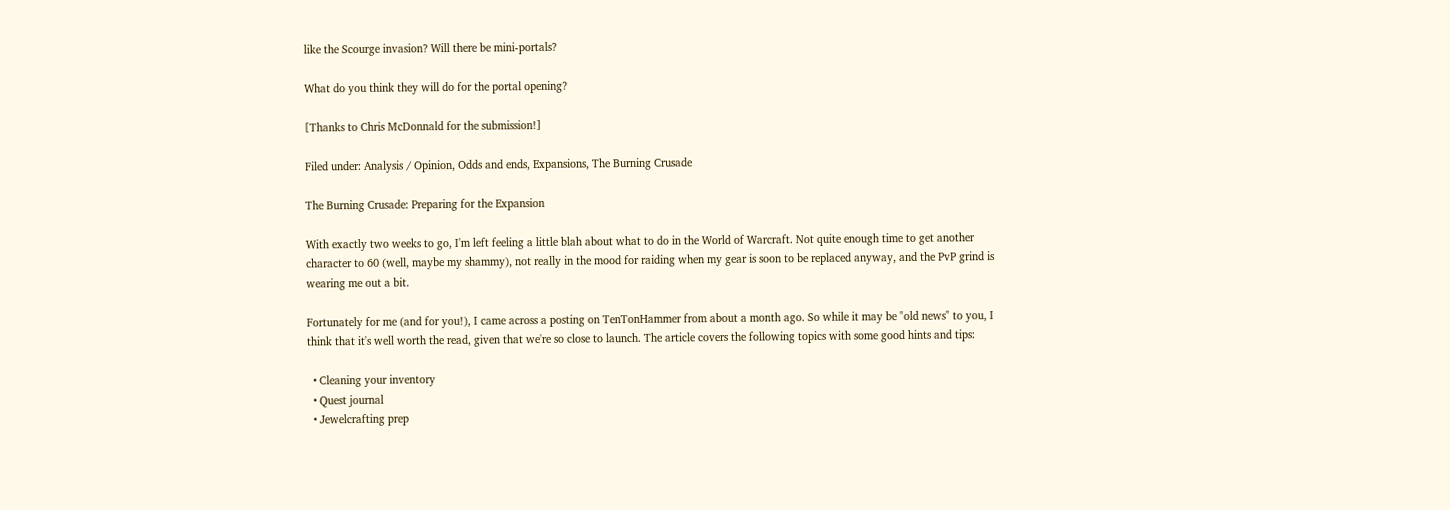like the Scourge invasion? Will there be mini-portals?

What do you think they will do for the portal opening?

[Thanks to Chris McDonnald for the submission!]

Filed under: Analysis / Opinion, Odds and ends, Expansions, The Burning Crusade

The Burning Crusade: Preparing for the Expansion

With exactly two weeks to go, I'm left feeling a little blah about what to do in the World of Warcraft. Not quite enough time to get another character to 60 (well, maybe my shammy), not really in the mood for raiding when my gear is soon to be replaced anyway, and the PvP grind is wearing me out a bit.

Fortunately for me (and for you!), I came across a posting on TenTonHammer from about a month ago. So while it may be "old news" to you, I think that it's well worth the read, given that we're so close to launch. The article covers the following topics with some good hints and tips:

  • Cleaning your inventory
  • Quest journal
  • Jewelcrafting prep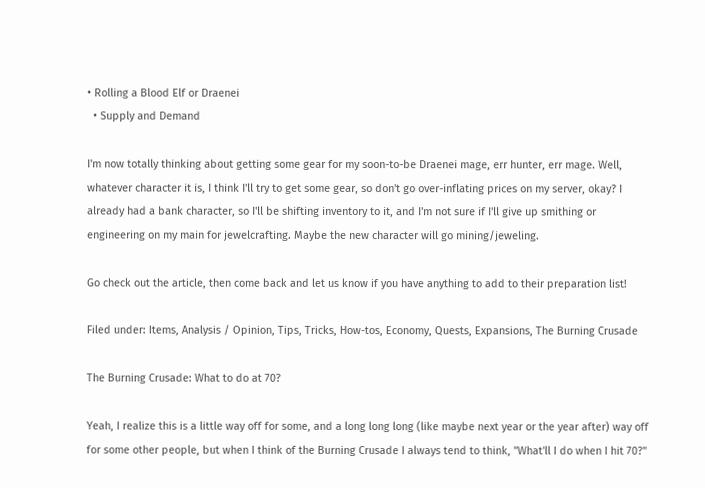• Rolling a Blood Elf or Draenei
  • Supply and Demand

I'm now totally thinking about getting some gear for my soon-to-be Draenei mage, err hunter, err mage. Well, whatever character it is, I think I'll try to get some gear, so don't go over-inflating prices on my server, okay? I already had a bank character, so I'll be shifting inventory to it, and I'm not sure if I'll give up smithing or engineering on my main for jewelcrafting. Maybe the new character will go mining/jeweling.

Go check out the article, then come back and let us know if you have anything to add to their preparation list!

Filed under: Items, Analysis / Opinion, Tips, Tricks, How-tos, Economy, Quests, Expansions, The Burning Crusade

The Burning Crusade: What to do at 70?

Yeah, I realize this is a little way off for some, and a long long long (like maybe next year or the year after) way off for some other people, but when I think of the Burning Crusade I always tend to think, "What'll I do when I hit 70?"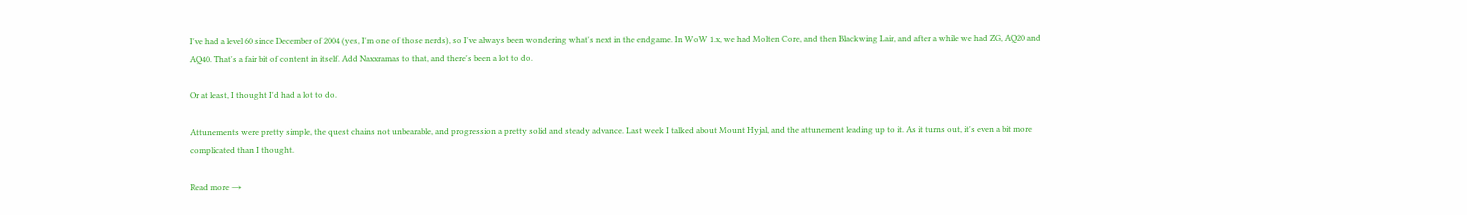I've had a level 60 since December of 2004 (yes, I'm one of those nerds), so I've always been wondering what's next in the endgame. In WoW 1.x, we had Molten Core, and then Blackwing Lair, and after a while we had ZG, AQ20 and AQ40. That's a fair bit of content in itself. Add Naxxramas to that, and there's been a lot to do.

Or at least, I thought I'd had a lot to do.

Attunements were pretty simple, the quest chains not unbearable, and progression a pretty solid and steady advance. Last week I talked about Mount Hyjal, and the attunement leading up to it. As it turns out, it's even a bit more complicated than I thought.

Read more →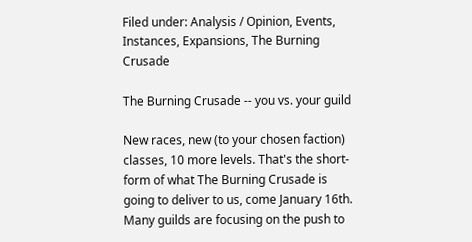Filed under: Analysis / Opinion, Events, Instances, Expansions, The Burning Crusade

The Burning Crusade -- you vs. your guild

New races, new (to your chosen faction) classes, 10 more levels. That's the short-form of what The Burning Crusade is going to deliver to us, come January 16th. Many guilds are focusing on the push to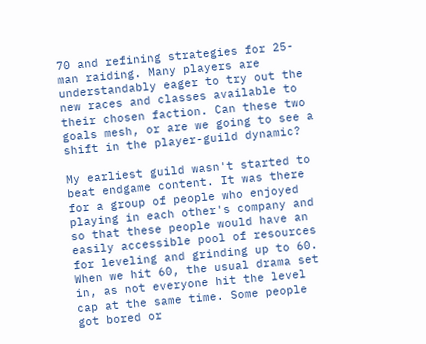70 and refining strategies for 25-man raiding. Many players are understandably eager to try out the new races and classes available to their chosen faction. Can these two goals mesh, or are we going to see a shift in the player-guild dynamic?

My earliest guild wasn't started to beat endgame content. It was there for a group of people who enjoyed playing in each other's company and so that these people would have an easily accessible pool of resources for leveling and grinding up to 60. When we hit 60, the usual drama set in, as not everyone hit the level cap at the same time. Some people got bored or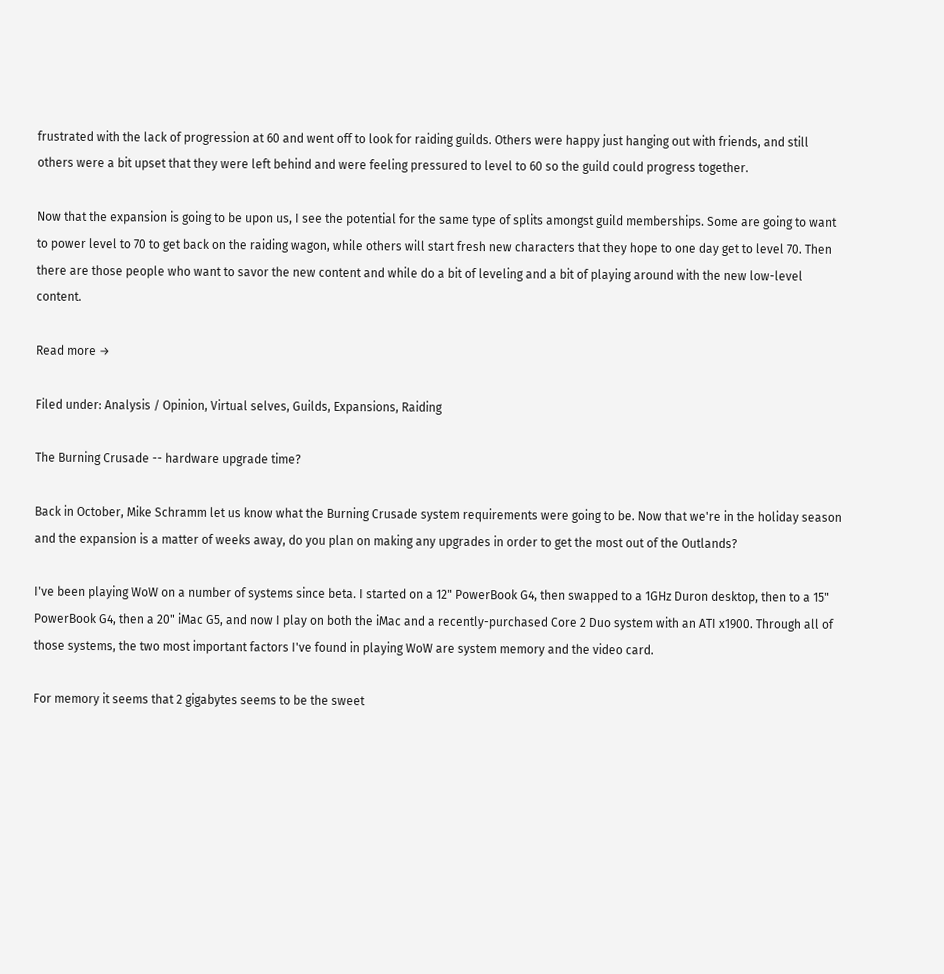frustrated with the lack of progression at 60 and went off to look for raiding guilds. Others were happy just hanging out with friends, and still others were a bit upset that they were left behind and were feeling pressured to level to 60 so the guild could progress together.

Now that the expansion is going to be upon us, I see the potential for the same type of splits amongst guild memberships. Some are going to want to power level to 70 to get back on the raiding wagon, while others will start fresh new characters that they hope to one day get to level 70. Then there are those people who want to savor the new content and while do a bit of leveling and a bit of playing around with the new low-level content.

Read more →

Filed under: Analysis / Opinion, Virtual selves, Guilds, Expansions, Raiding

The Burning Crusade -- hardware upgrade time?

Back in October, Mike Schramm let us know what the Burning Crusade system requirements were going to be. Now that we're in the holiday season and the expansion is a matter of weeks away, do you plan on making any upgrades in order to get the most out of the Outlands?

I've been playing WoW on a number of systems since beta. I started on a 12" PowerBook G4, then swapped to a 1GHz Duron desktop, then to a 15" PowerBook G4, then a 20" iMac G5, and now I play on both the iMac and a recently-purchased Core 2 Duo system with an ATI x1900. Through all of those systems, the two most important factors I've found in playing WoW are system memory and the video card.

For memory it seems that 2 gigabytes seems to be the sweet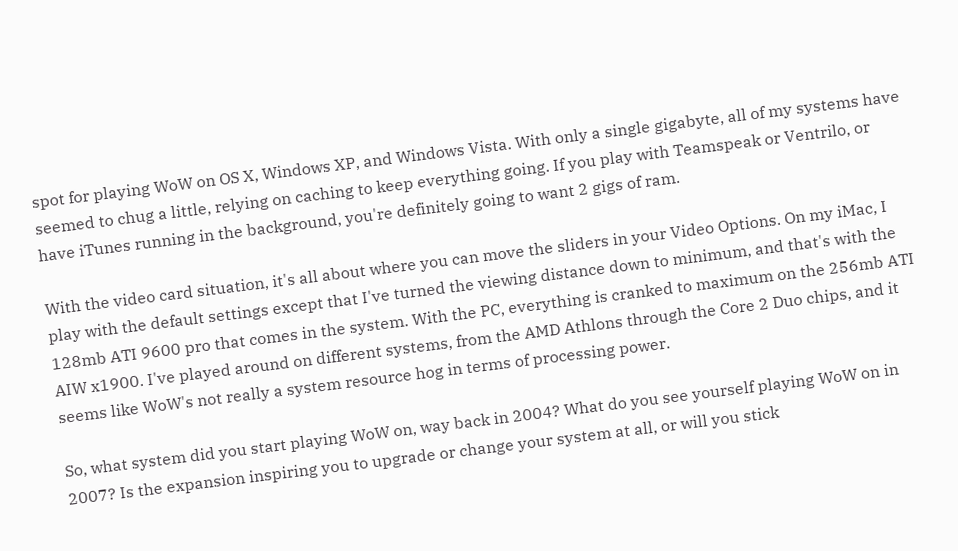spot for playing WoW on OS X, Windows XP, and Windows Vista. With only a single gigabyte, all of my systems have seemed to chug a little, relying on caching to keep everything going. If you play with Teamspeak or Ventrilo, or have iTunes running in the background, you're definitely going to want 2 gigs of ram.

With the video card situation, it's all about where you can move the sliders in your Video Options. On my iMac, I play with the default settings except that I've turned the viewing distance down to minimum, and that's with the 128mb ATI 9600 pro that comes in the system. With the PC, everything is cranked to maximum on the 256mb ATI AIW x1900. I've played around on different systems, from the AMD Athlons through the Core 2 Duo chips, and it seems like WoW's not really a system resource hog in terms of processing power.

So, what system did you start playing WoW on, way back in 2004? What do you see yourself playing WoW on in 2007? Is the expansion inspiring you to upgrade or change your system at all, or will you stick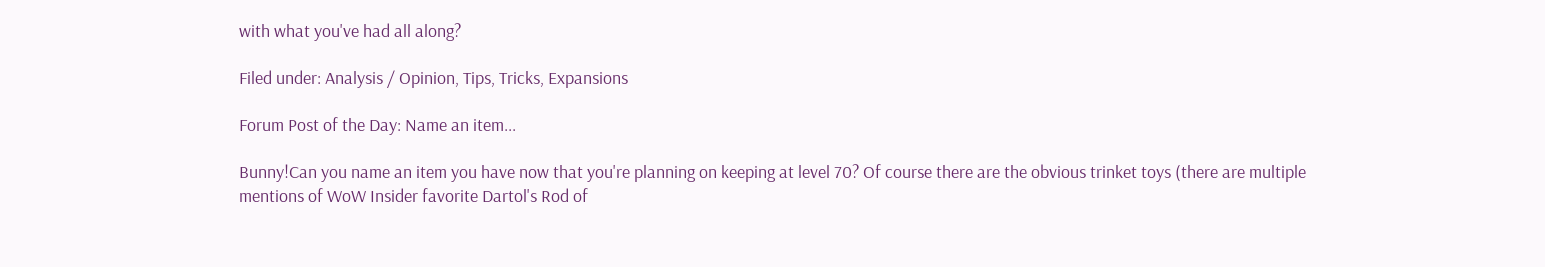with what you've had all along?

Filed under: Analysis / Opinion, Tips, Tricks, Expansions

Forum Post of the Day: Name an item...

Bunny!Can you name an item you have now that you're planning on keeping at level 70? Of course there are the obvious trinket toys (there are multiple mentions of WoW Insider favorite Dartol's Rod of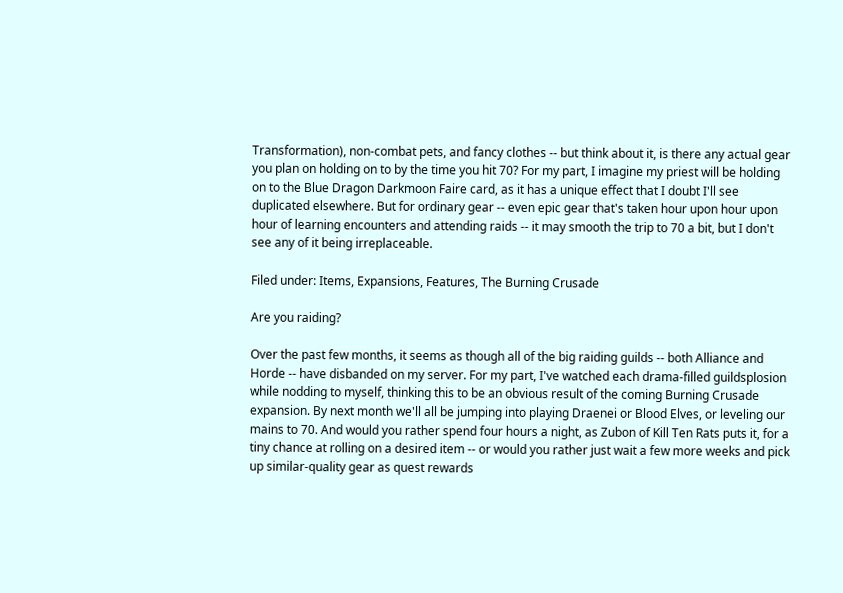Transformation), non-combat pets, and fancy clothes -- but think about it, is there any actual gear you plan on holding on to by the time you hit 70? For my part, I imagine my priest will be holding on to the Blue Dragon Darkmoon Faire card, as it has a unique effect that I doubt I'll see duplicated elsewhere. But for ordinary gear -- even epic gear that's taken hour upon hour upon hour of learning encounters and attending raids -- it may smooth the trip to 70 a bit, but I don't see any of it being irreplaceable.

Filed under: Items, Expansions, Features, The Burning Crusade

Are you raiding?

Over the past few months, it seems as though all of the big raiding guilds -- both Alliance and Horde -- have disbanded on my server. For my part, I've watched each drama-filled guildsplosion while nodding to myself, thinking this to be an obvious result of the coming Burning Crusade expansion. By next month we'll all be jumping into playing Draenei or Blood Elves, or leveling our mains to 70. And would you rather spend four hours a night, as Zubon of Kill Ten Rats puts it, for a tiny chance at rolling on a desired item -- or would you rather just wait a few more weeks and pick up similar-quality gear as quest rewards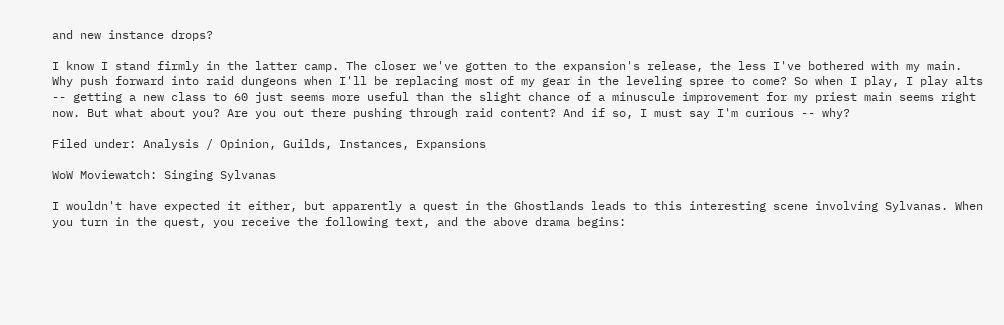and new instance drops?

I know I stand firmly in the latter camp. The closer we've gotten to the expansion's release, the less I've bothered with my main. Why push forward into raid dungeons when I'll be replacing most of my gear in the leveling spree to come? So when I play, I play alts -- getting a new class to 60 just seems more useful than the slight chance of a minuscule improvement for my priest main seems right now. But what about you? Are you out there pushing through raid content? And if so, I must say I'm curious -- why?

Filed under: Analysis / Opinion, Guilds, Instances, Expansions

WoW Moviewatch: Singing Sylvanas

I wouldn't have expected it either, but apparently a quest in the Ghostlands leads to this interesting scene involving Sylvanas. When you turn in the quest, you receive the following text, and the above drama begins: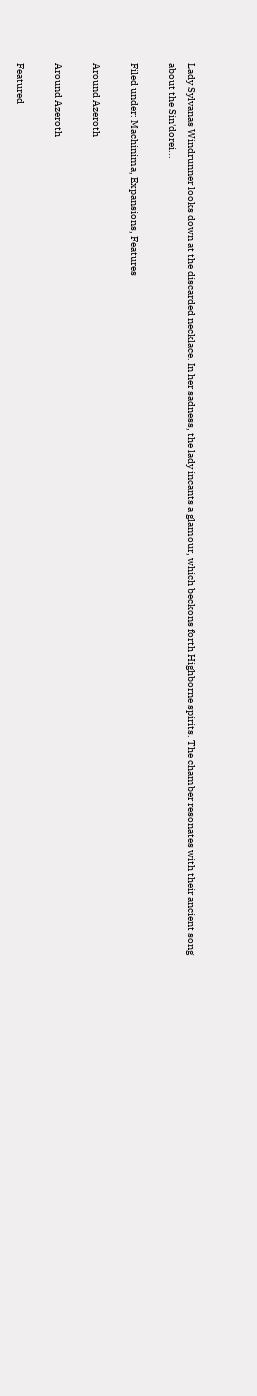Lady Sylvanas Windrunner looks down at the discarded necklace. In her sadness, the lady incants a glamour, which beckons forth Highborne spirits. The chamber resonates with their ancient song about the Sin'dorei...

Filed under: Machinima, Expansions, Features

Around Azeroth

Around Azeroth

Featured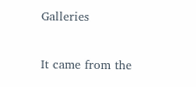Galleries

It came from the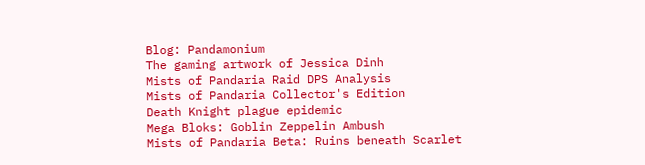Blog: Pandamonium
The gaming artwork of Jessica Dinh
Mists of Pandaria Raid DPS Analysis
Mists of Pandaria Collector's Edition
Death Knight plague epidemic
Mega Bloks: Goblin Zeppelin Ambush
Mists of Pandaria Beta: Ruins beneath Scarlet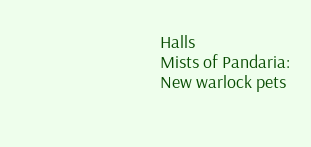Halls
Mists of Pandaria: New warlock pets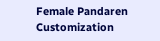Female Pandaren Customization